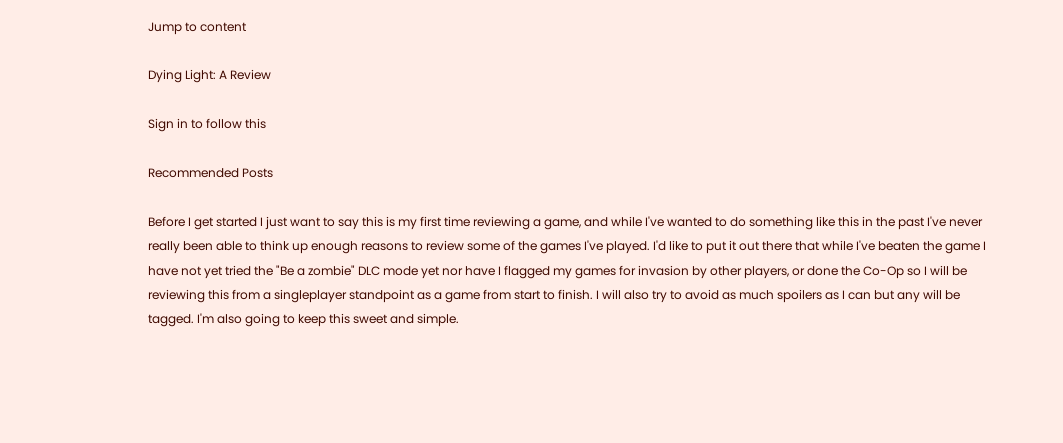Jump to content

Dying Light: A Review

Sign in to follow this

Recommended Posts

Before I get started I just want to say this is my first time reviewing a game, and while I've wanted to do something like this in the past I've never really been able to think up enough reasons to review some of the games I've played. I'd like to put it out there that while I've beaten the game I have not yet tried the "Be a zombie" DLC mode yet nor have I flagged my games for invasion by other players, or done the Co-Op so I will be reviewing this from a singleplayer standpoint as a game from start to finish. I will also try to avoid as much spoilers as I can but any will be tagged. I'm also going to keep this sweet and simple.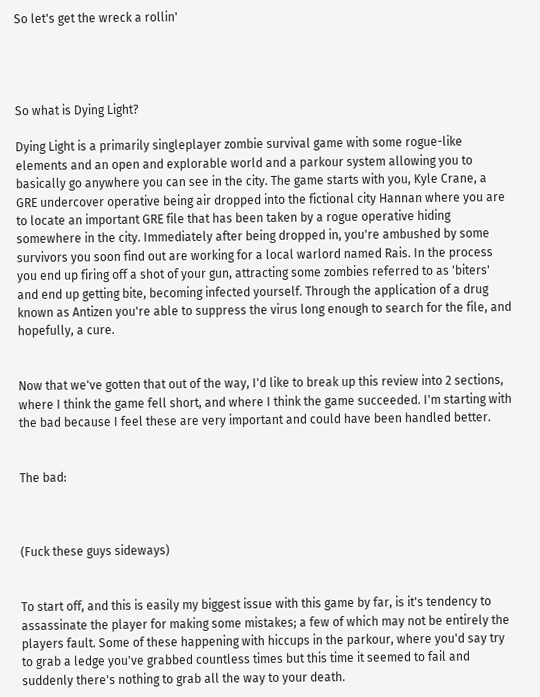So let's get the wreck a rollin'




So what is Dying Light?

Dying Light is a primarily singleplayer zombie survival game with some rogue-like elements and an open and explorable world and a parkour system allowing you to basically go anywhere you can see in the city. The game starts with you, Kyle Crane, a GRE undercover operative being air dropped into the fictional city Hannan where you are to locate an important GRE file that has been taken by a rogue operative hiding somewhere in the city. Immediately after being dropped in, you're ambushed by some survivors you soon find out are working for a local warlord named Rais. In the process you end up firing off a shot of your gun, attracting some zombies referred to as 'biters' and end up getting bite, becoming infected yourself. Through the application of a drug known as Antizen you're able to suppress the virus long enough to search for the file, and hopefully, a cure.


Now that we've gotten that out of the way, I'd like to break up this review into 2 sections, where I think the game fell short, and where I think the game succeeded. I'm starting with the bad because I feel these are very important and could have been handled better.


The bad:



(Fuck these guys sideways)


To start off, and this is easily my biggest issue with this game by far, is it's tendency to assassinate the player for making some mistakes; a few of which may not be entirely the players fault. Some of these happening with hiccups in the parkour, where you'd say try to grab a ledge you've grabbed countless times but this time it seemed to fail and suddenly there's nothing to grab all the way to your death.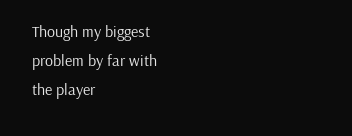Though my biggest problem by far with the player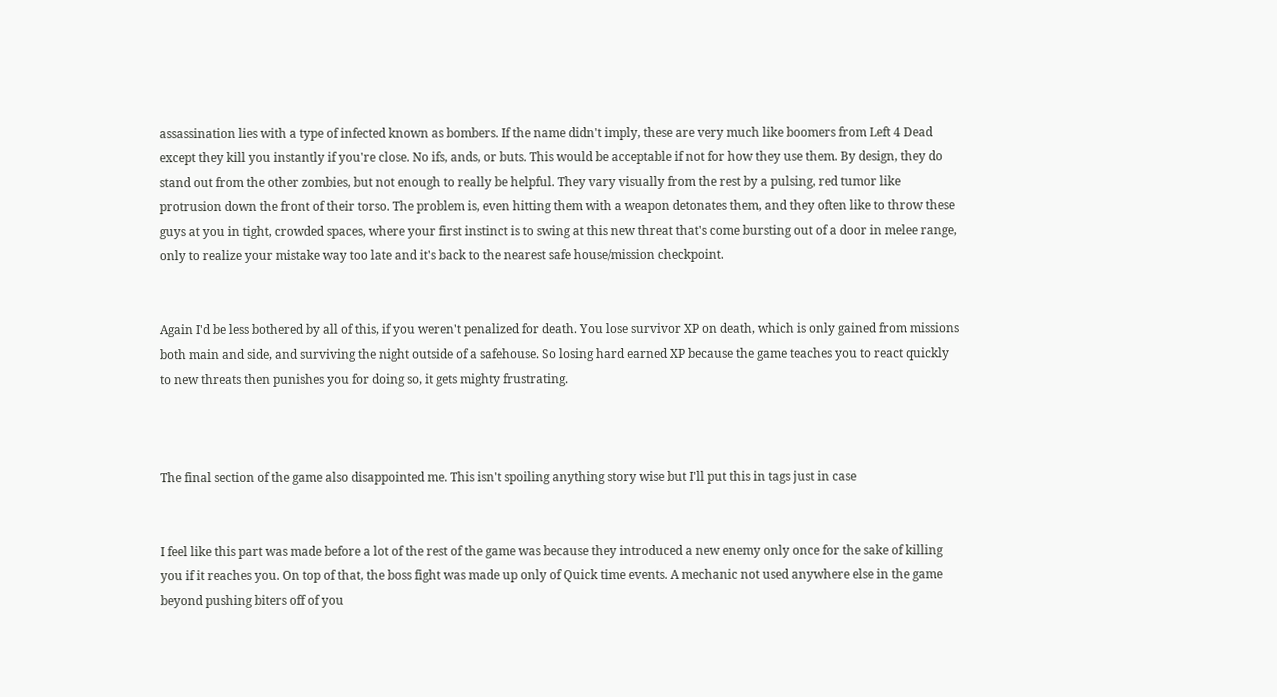assassination lies with a type of infected known as bombers. If the name didn't imply, these are very much like boomers from Left 4 Dead except they kill you instantly if you're close. No ifs, ands, or buts. This would be acceptable if not for how they use them. By design, they do stand out from the other zombies, but not enough to really be helpful. They vary visually from the rest by a pulsing, red tumor like protrusion down the front of their torso. The problem is, even hitting them with a weapon detonates them, and they often like to throw these guys at you in tight, crowded spaces, where your first instinct is to swing at this new threat that's come bursting out of a door in melee range, only to realize your mistake way too late and it's back to the nearest safe house/mission checkpoint.


Again I'd be less bothered by all of this, if you weren't penalized for death. You lose survivor XP on death, which is only gained from missions both main and side, and surviving the night outside of a safehouse. So losing hard earned XP because the game teaches you to react quickly to new threats then punishes you for doing so, it gets mighty frustrating.



The final section of the game also disappointed me. This isn't spoiling anything story wise but I'll put this in tags just in case


I feel like this part was made before a lot of the rest of the game was because they introduced a new enemy only once for the sake of killing you if it reaches you. On top of that, the boss fight was made up only of Quick time events. A mechanic not used anywhere else in the game beyond pushing biters off of you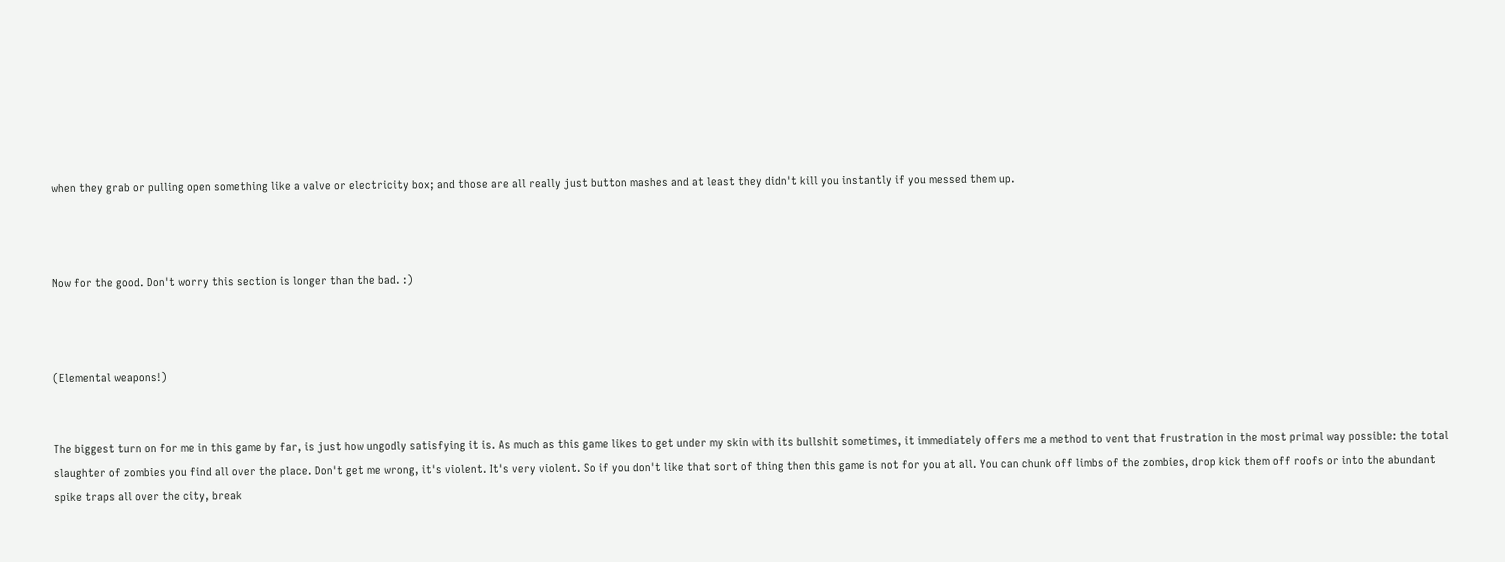when they grab or pulling open something like a valve or electricity box; and those are all really just button mashes and at least they didn't kill you instantly if you messed them up.



Now for the good. Don't worry this section is longer than the bad. :)



(Elemental weapons!)


The biggest turn on for me in this game by far, is just how ungodly satisfying it is. As much as this game likes to get under my skin with its bullshit sometimes, it immediately offers me a method to vent that frustration in the most primal way possible: the total slaughter of zombies you find all over the place. Don't get me wrong, it's violent. It's very violent. So if you don't like that sort of thing then this game is not for you at all. You can chunk off limbs of the zombies, drop kick them off roofs or into the abundant spike traps all over the city, break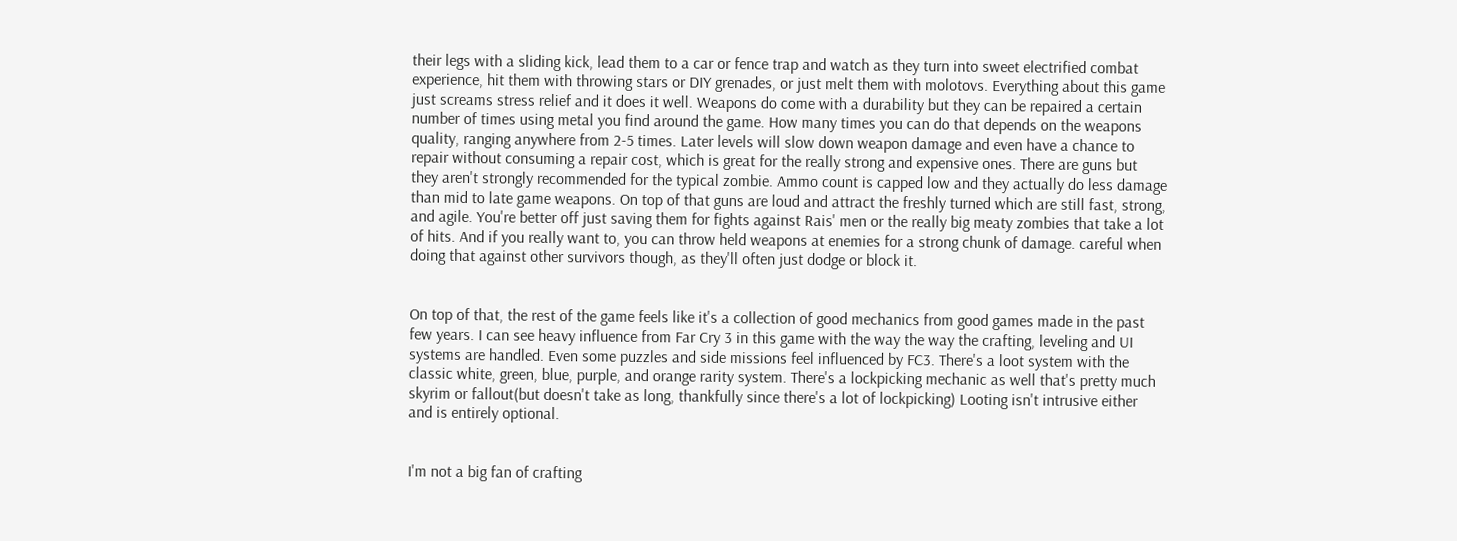their legs with a sliding kick, lead them to a car or fence trap and watch as they turn into sweet electrified combat experience, hit them with throwing stars or DIY grenades, or just melt them with molotovs. Everything about this game just screams stress relief and it does it well. Weapons do come with a durability but they can be repaired a certain number of times using metal you find around the game. How many times you can do that depends on the weapons quality, ranging anywhere from 2-5 times. Later levels will slow down weapon damage and even have a chance to repair without consuming a repair cost, which is great for the really strong and expensive ones. There are guns but they aren't strongly recommended for the typical zombie. Ammo count is capped low and they actually do less damage than mid to late game weapons. On top of that guns are loud and attract the freshly turned which are still fast, strong, and agile. You're better off just saving them for fights against Rais' men or the really big meaty zombies that take a lot of hits. And if you really want to, you can throw held weapons at enemies for a strong chunk of damage. careful when doing that against other survivors though, as they'll often just dodge or block it.


On top of that, the rest of the game feels like it's a collection of good mechanics from good games made in the past few years. I can see heavy influence from Far Cry 3 in this game with the way the way the crafting, leveling and UI systems are handled. Even some puzzles and side missions feel influenced by FC3. There's a loot system with the classic white, green, blue, purple, and orange rarity system. There's a lockpicking mechanic as well that's pretty much skyrim or fallout(but doesn't take as long, thankfully since there's a lot of lockpicking) Looting isn't intrusive either and is entirely optional.


I'm not a big fan of crafting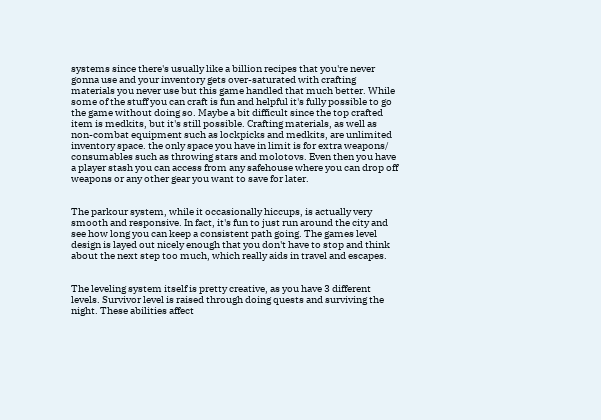systems since there's usually like a billion recipes that you're never gonna use and your inventory gets over-saturated with crafting materials you never use but this game handled that much better. While some of the stuff you can craft is fun and helpful it's fully possible to go the game without doing so. Maybe a bit difficult since the top crafted item is medkits, but it's still possible. Crafting materials, as well as non-combat equipment such as lockpicks and medkits, are unlimited inventory space. the only space you have in limit is for extra weapons/ consumables such as throwing stars and molotovs. Even then you have a player stash you can access from any safehouse where you can drop off weapons or any other gear you want to save for later.


The parkour system, while it occasionally hiccups, is actually very smooth and responsive. In fact, it's fun to just run around the city and see how long you can keep a consistent path going. The games level design is layed out nicely enough that you don't have to stop and think about the next step too much, which really aids in travel and escapes.


The leveling system itself is pretty creative, as you have 3 different levels. Survivor level is raised through doing quests and surviving the night. These abilities affect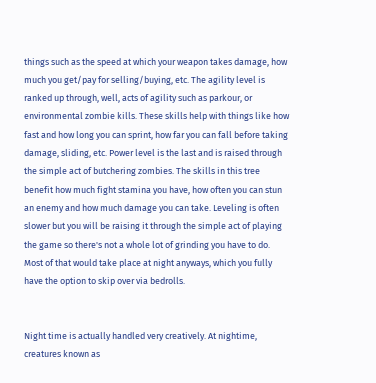things such as the speed at which your weapon takes damage, how much you get/pay for selling/buying, etc. The agility level is ranked up through, well, acts of agility such as parkour, or environmental zombie kills. These skills help with things like how fast and how long you can sprint, how far you can fall before taking damage, sliding, etc. Power level is the last and is raised through the simple act of butchering zombies. The skills in this tree benefit how much fight stamina you have, how often you can stun an enemy and how much damage you can take. Leveling is often slower but you will be raising it through the simple act of playing the game so there's not a whole lot of grinding you have to do. Most of that would take place at night anyways, which you fully have the option to skip over via bedrolls.


Night time is actually handled very creatively. At nightime, creatures known as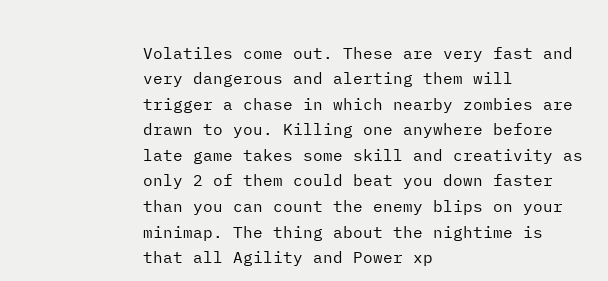Volatiles come out. These are very fast and very dangerous and alerting them will trigger a chase in which nearby zombies are drawn to you. Killing one anywhere before late game takes some skill and creativity as only 2 of them could beat you down faster than you can count the enemy blips on your minimap. The thing about the nightime is that all Agility and Power xp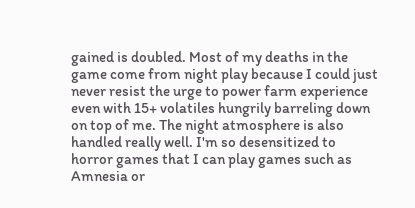gained is doubled. Most of my deaths in the game come from night play because I could just never resist the urge to power farm experience even with 15+ volatiles hungrily barreling down on top of me. The night atmosphere is also handled really well. I'm so desensitized to horror games that I can play games such as Amnesia or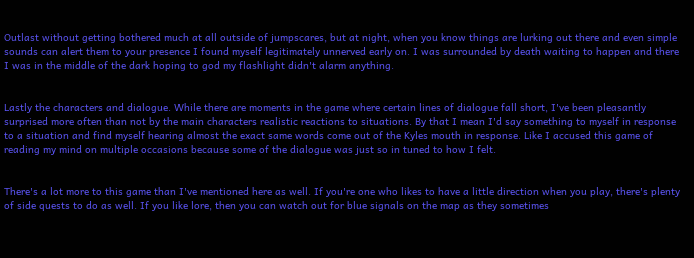Outlast without getting bothered much at all outside of jumpscares, but at night, when you know things are lurking out there and even simple sounds can alert them to your presence I found myself legitimately unnerved early on. I was surrounded by death waiting to happen and there I was in the middle of the dark hoping to god my flashlight didn't alarm anything.


Lastly the characters and dialogue. While there are moments in the game where certain lines of dialogue fall short, I've been pleasantly surprised more often than not by the main characters realistic reactions to situations. By that I mean I'd say something to myself in response to a situation and find myself hearing almost the exact same words come out of the Kyles mouth in response. Like I accused this game of reading my mind on multiple occasions because some of the dialogue was just so in tuned to how I felt.


There's a lot more to this game than I've mentioned here as well. If you're one who likes to have a little direction when you play, there's plenty of side quests to do as well. If you like lore, then you can watch out for blue signals on the map as they sometimes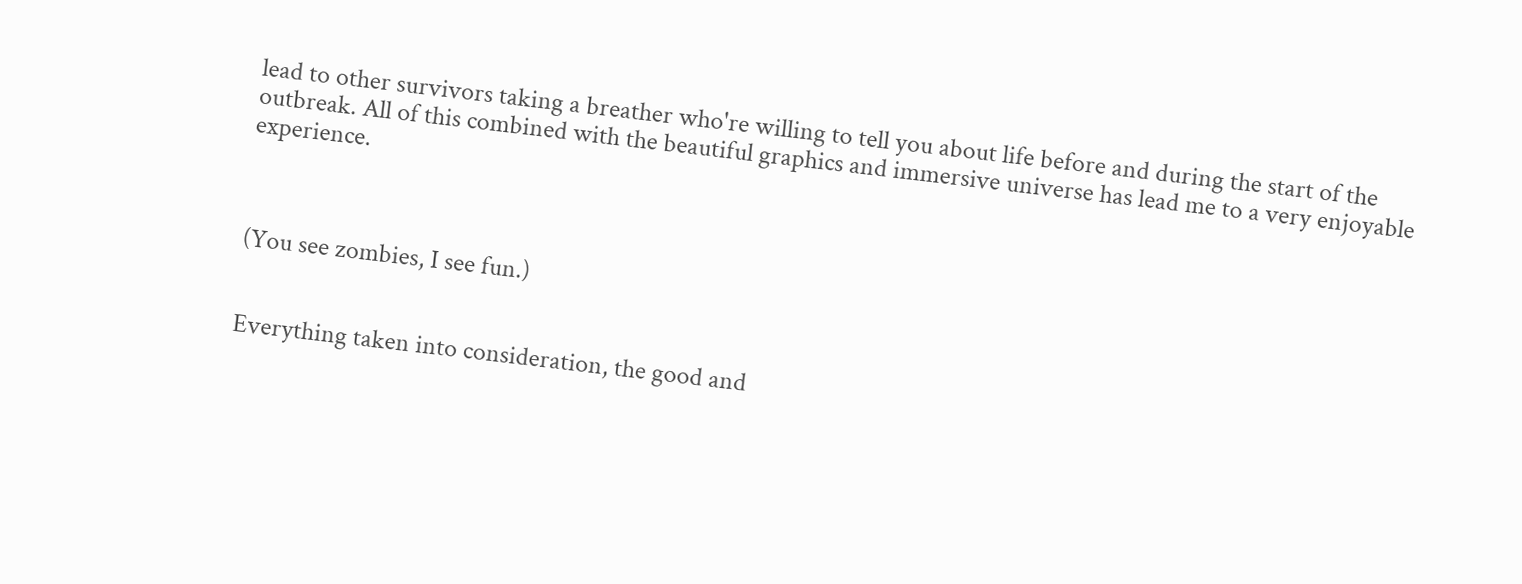lead to other survivors taking a breather who're willing to tell you about life before and during the start of the outbreak. All of this combined with the beautiful graphics and immersive universe has lead me to a very enjoyable experience.



(You see zombies, I see fun.)


Everything taken into consideration, the good and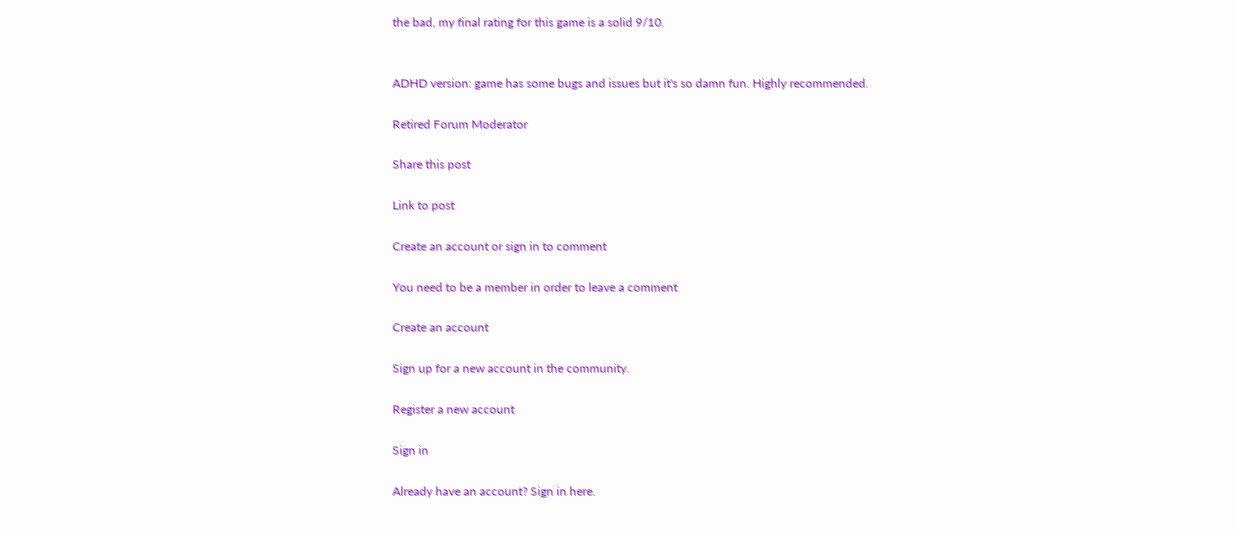the bad, my final rating for this game is a solid 9/10.


ADHD version: game has some bugs and issues but it's so damn fun. Highly recommended.

Retired Forum Moderator

Share this post

Link to post

Create an account or sign in to comment

You need to be a member in order to leave a comment

Create an account

Sign up for a new account in the community.

Register a new account

Sign in

Already have an account? Sign in here.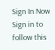Sign In Now
Sign in to follow this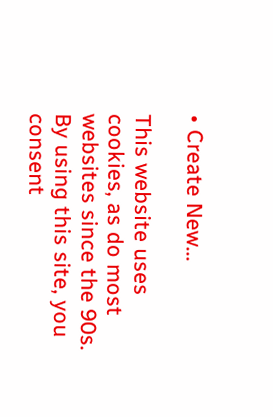• Create New...

This website uses cookies, as do most websites since the 90s. By using this site, you consent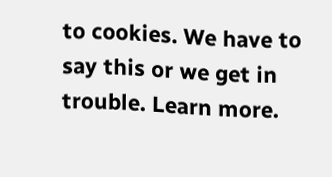to cookies. We have to say this or we get in trouble. Learn more.